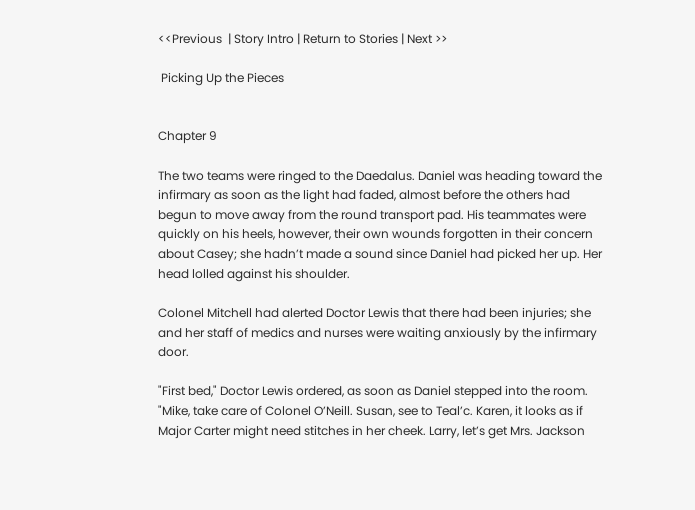<<Previous  | Story Intro | Return to Stories | Next >>

 Picking Up the Pieces


Chapter 9

The two teams were ringed to the Daedalus. Daniel was heading toward the infirmary as soon as the light had faded, almost before the others had begun to move away from the round transport pad. His teammates were quickly on his heels, however, their own wounds forgotten in their concern about Casey; she hadn’t made a sound since Daniel had picked her up. Her head lolled against his shoulder.

Colonel Mitchell had alerted Doctor Lewis that there had been injuries; she and her staff of medics and nurses were waiting anxiously by the infirmary door.

"First bed," Doctor Lewis ordered, as soon as Daniel stepped into the room. "Mike, take care of Colonel O’Neill. Susan, see to Teal’c. Karen, it looks as if Major Carter might need stitches in her cheek. Larry, let’s get Mrs. Jackson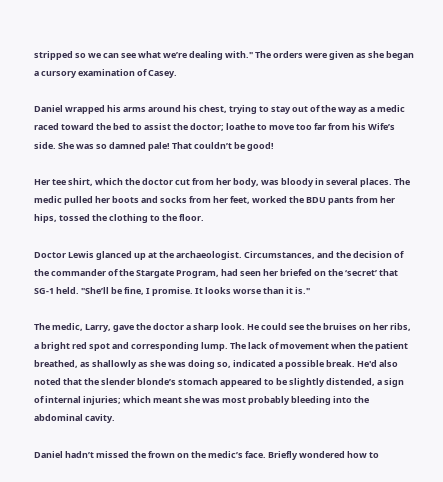stripped so we can see what we’re dealing with." The orders were given as she began a cursory examination of Casey.

Daniel wrapped his arms around his chest, trying to stay out of the way as a medic raced toward the bed to assist the doctor; loathe to move too far from his Wife’s side. She was so damned pale! That couldn’t be good!

Her tee shirt, which the doctor cut from her body, was bloody in several places. The medic pulled her boots and socks from her feet, worked the BDU pants from her hips, tossed the clothing to the floor.

Doctor Lewis glanced up at the archaeologist. Circumstances, and the decision of the commander of the Stargate Program, had seen her briefed on the ‘secret’ that SG-1 held. "She’ll be fine, I promise. It looks worse than it is."

The medic, Larry, gave the doctor a sharp look. He could see the bruises on her ribs, a bright red spot and corresponding lump. The lack of movement when the patient breathed, as shallowly as she was doing so, indicated a possible break. He'd also noted that the slender blonde’s stomach appeared to be slightly distended, a sign of internal injuries; which meant she was most probably bleeding into the abdominal cavity.

Daniel hadn’t missed the frown on the medic’s face. Briefly wondered how to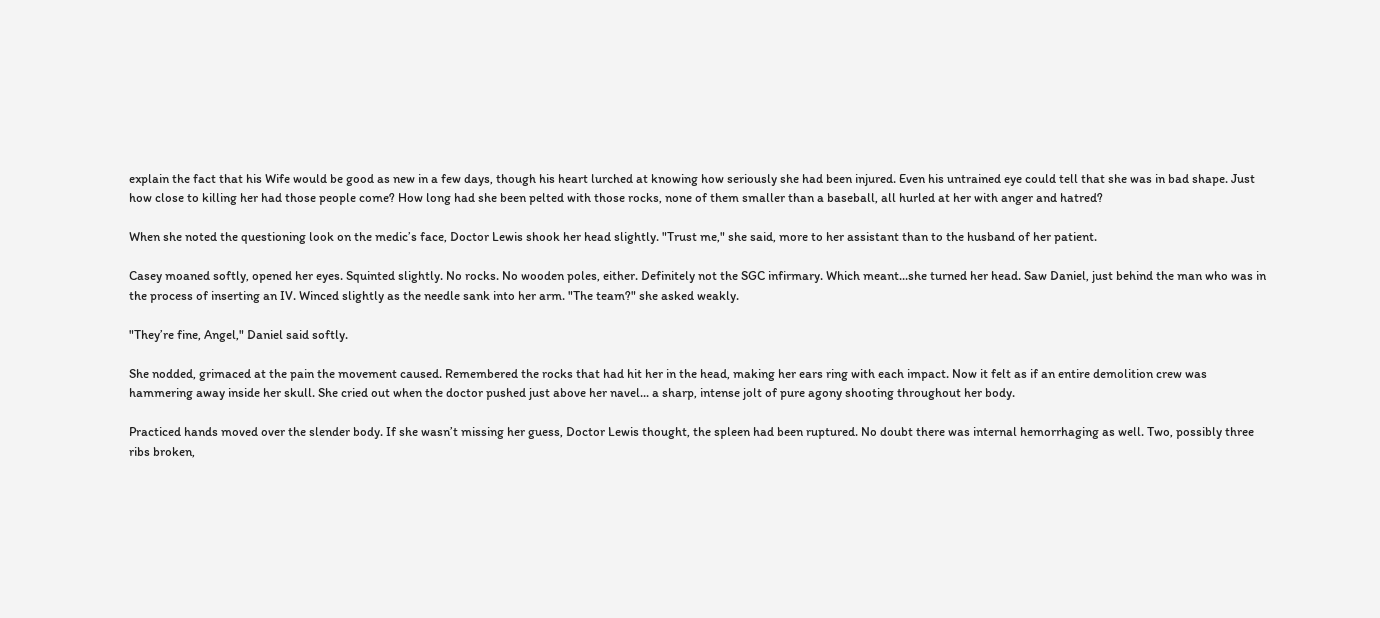explain the fact that his Wife would be good as new in a few days, though his heart lurched at knowing how seriously she had been injured. Even his untrained eye could tell that she was in bad shape. Just how close to killing her had those people come? How long had she been pelted with those rocks, none of them smaller than a baseball, all hurled at her with anger and hatred?

When she noted the questioning look on the medic’s face, Doctor Lewis shook her head slightly. "Trust me," she said, more to her assistant than to the husband of her patient.

Casey moaned softly, opened her eyes. Squinted slightly. No rocks. No wooden poles, either. Definitely not the SGC infirmary. Which meant...she turned her head. Saw Daniel, just behind the man who was in the process of inserting an IV. Winced slightly as the needle sank into her arm. "The team?" she asked weakly.

"They’re fine, Angel," Daniel said softly.

She nodded, grimaced at the pain the movement caused. Remembered the rocks that had hit her in the head, making her ears ring with each impact. Now it felt as if an entire demolition crew was hammering away inside her skull. She cried out when the doctor pushed just above her navel... a sharp, intense jolt of pure agony shooting throughout her body.

Practiced hands moved over the slender body. If she wasn’t missing her guess, Doctor Lewis thought, the spleen had been ruptured. No doubt there was internal hemorrhaging as well. Two, possibly three ribs broken,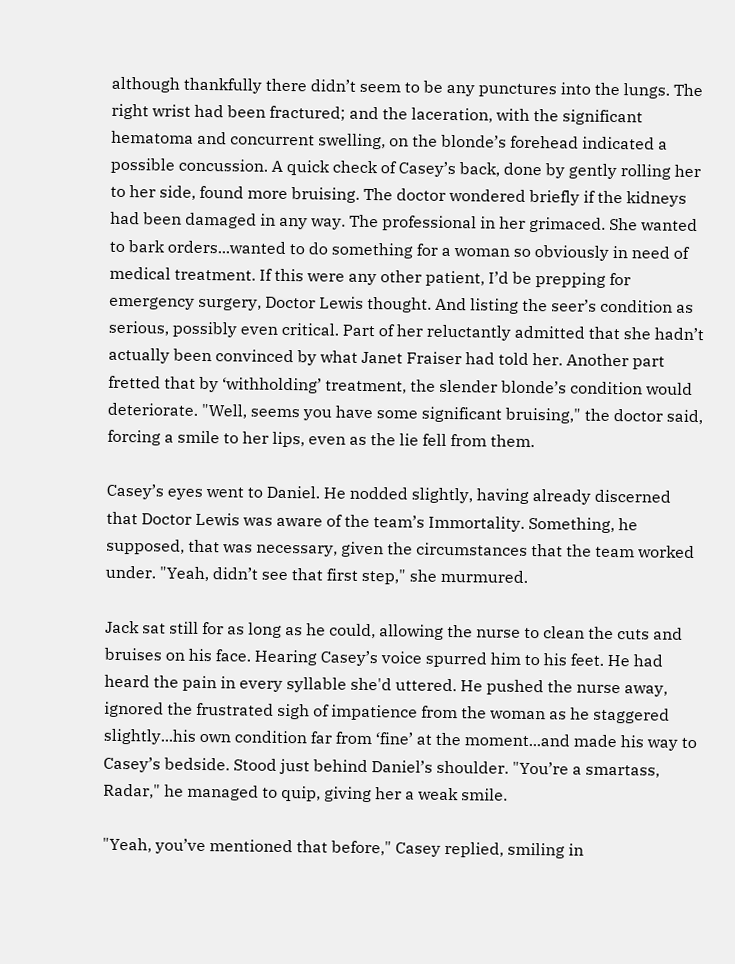although thankfully there didn’t seem to be any punctures into the lungs. The right wrist had been fractured; and the laceration, with the significant hematoma and concurrent swelling, on the blonde’s forehead indicated a possible concussion. A quick check of Casey’s back, done by gently rolling her to her side, found more bruising. The doctor wondered briefly if the kidneys had been damaged in any way. The professional in her grimaced. She wanted to bark orders...wanted to do something for a woman so obviously in need of medical treatment. If this were any other patient, I’d be prepping for emergency surgery, Doctor Lewis thought. And listing the seer’s condition as serious, possibly even critical. Part of her reluctantly admitted that she hadn’t actually been convinced by what Janet Fraiser had told her. Another part fretted that by ‘withholding’ treatment, the slender blonde’s condition would deteriorate. "Well, seems you have some significant bruising," the doctor said, forcing a smile to her lips, even as the lie fell from them.

Casey’s eyes went to Daniel. He nodded slightly, having already discerned that Doctor Lewis was aware of the team’s Immortality. Something, he supposed, that was necessary, given the circumstances that the team worked under. "Yeah, didn’t see that first step," she murmured.

Jack sat still for as long as he could, allowing the nurse to clean the cuts and bruises on his face. Hearing Casey’s voice spurred him to his feet. He had heard the pain in every syllable she'd uttered. He pushed the nurse away, ignored the frustrated sigh of impatience from the woman as he staggered slightly...his own condition far from ‘fine’ at the moment...and made his way to Casey’s bedside. Stood just behind Daniel’s shoulder. "You’re a smartass, Radar," he managed to quip, giving her a weak smile.

"Yeah, you’ve mentioned that before," Casey replied, smiling in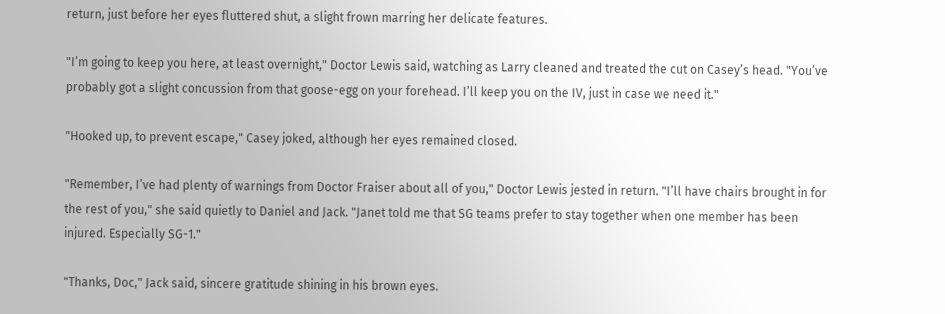return, just before her eyes fluttered shut, a slight frown marring her delicate features.

"I’m going to keep you here, at least overnight," Doctor Lewis said, watching as Larry cleaned and treated the cut on Casey’s head. "You’ve probably got a slight concussion from that goose-egg on your forehead. I’ll keep you on the IV, just in case we need it."

"Hooked up, to prevent escape," Casey joked, although her eyes remained closed.

"Remember, I’ve had plenty of warnings from Doctor Fraiser about all of you," Doctor Lewis jested in return. "I’ll have chairs brought in for the rest of you," she said quietly to Daniel and Jack. "Janet told me that SG teams prefer to stay together when one member has been injured. Especially SG-1."

"Thanks, Doc," Jack said, sincere gratitude shining in his brown eyes.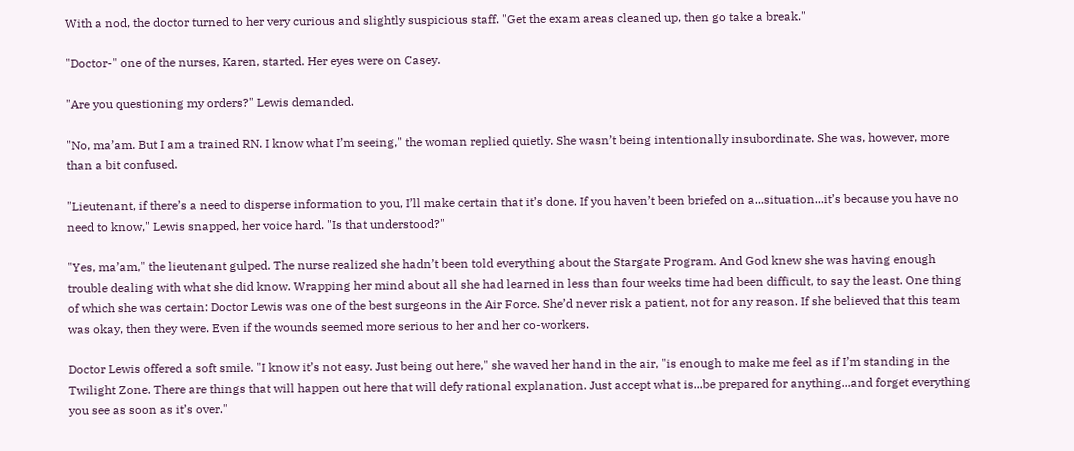With a nod, the doctor turned to her very curious and slightly suspicious staff. "Get the exam areas cleaned up, then go take a break."

"Doctor-" one of the nurses, Karen, started. Her eyes were on Casey.

"Are you questioning my orders?" Lewis demanded.

"No, ma’am. But I am a trained RN. I know what I’m seeing," the woman replied quietly. She wasn’t being intentionally insubordinate. She was, however, more than a bit confused.

"Lieutenant, if there’s a need to disperse information to you, I’ll make certain that it’s done. If you haven’t been briefed on a...situation...it’s because you have no need to know," Lewis snapped, her voice hard. "Is that understood?"

"Yes, ma’am," the lieutenant gulped. The nurse realized she hadn’t been told everything about the Stargate Program. And God knew she was having enough trouble dealing with what she did know. Wrapping her mind about all she had learned in less than four weeks time had been difficult, to say the least. One thing of which she was certain: Doctor Lewis was one of the best surgeons in the Air Force. She’d never risk a patient, not for any reason. If she believed that this team was okay, then they were. Even if the wounds seemed more serious to her and her co-workers.

Doctor Lewis offered a soft smile. "I know it’s not easy. Just being out here," she waved her hand in the air, "is enough to make me feel as if I’m standing in the Twilight Zone. There are things that will happen out here that will defy rational explanation. Just accept what is...be prepared for anything...and forget everything you see as soon as it’s over."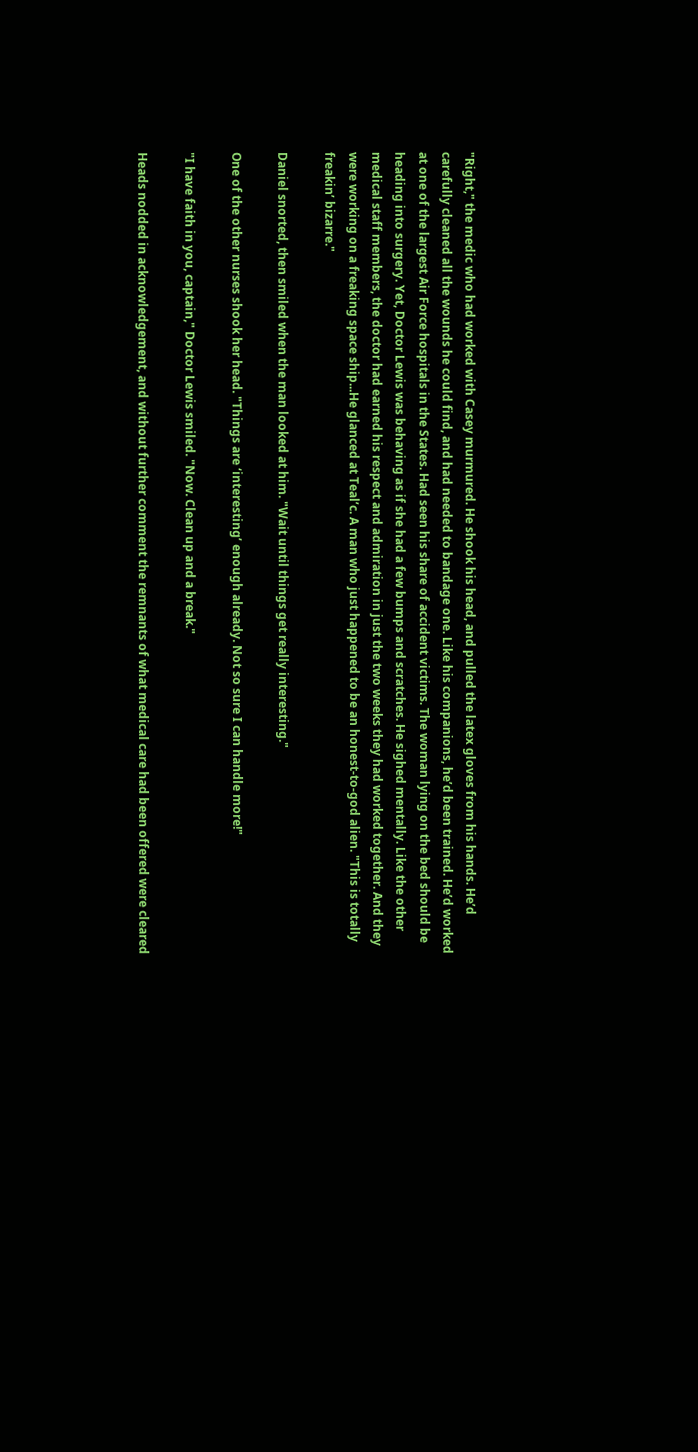"Right," the medic who had worked with Casey murmured. He shook his head, and pulled the latex gloves from his hands. He’d carefully cleaned all the wounds he could find, and had needed to bandage one. Like his companions, he’d been trained. He’d worked at one of the largest Air Force hospitals in the States. Had seen his share of accident victims. The woman lying on the bed should be heading into surgery. Yet, Doctor Lewis was behaving as if she had a few bumps and scratches. He sighed mentally. Like the other medical staff members, the doctor had earned his respect and admiration in just the two weeks they had worked together. And they were working on a freaking space ship...He glanced at Teal’c. A man who just happened to be an honest-to-god alien. "This is totally freakin’ bizarre."

Daniel snorted, then smiled when the man looked at him. "Wait until things get really interesting."

One of the other nurses shook her head. "Things are ‘interesting’ enough already. Not so sure I can handle more!"

"I have faith in you, captain," Doctor Lewis smiled. "Now. Clean up and a break."

Heads nodded in acknowledgement, and without further comment the remnants of what medical care had been offered were cleared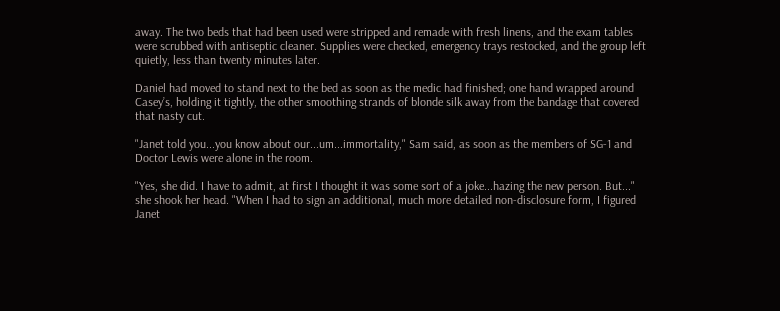away. The two beds that had been used were stripped and remade with fresh linens, and the exam tables were scrubbed with antiseptic cleaner. Supplies were checked, emergency trays restocked, and the group left quietly, less than twenty minutes later.

Daniel had moved to stand next to the bed as soon as the medic had finished; one hand wrapped around Casey’s, holding it tightly, the other smoothing strands of blonde silk away from the bandage that covered that nasty cut.

"Janet told you...you know about our...um...immortality," Sam said, as soon as the members of SG-1 and Doctor Lewis were alone in the room.

"Yes, she did. I have to admit, at first I thought it was some sort of a joke...hazing the new person. But..." she shook her head. "When I had to sign an additional, much more detailed non-disclosure form, I figured Janet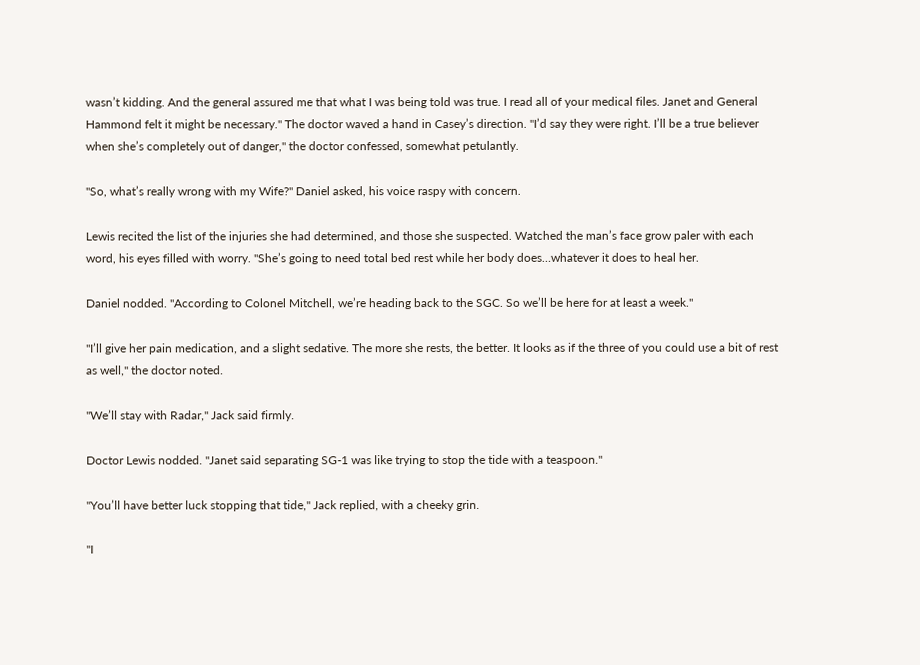wasn’t kidding. And the general assured me that what I was being told was true. I read all of your medical files. Janet and General Hammond felt it might be necessary." The doctor waved a hand in Casey’s direction. "I’d say they were right. I’ll be a true believer when she’s completely out of danger," the doctor confessed, somewhat petulantly.

"So, what’s really wrong with my Wife?" Daniel asked, his voice raspy with concern.

Lewis recited the list of the injuries she had determined, and those she suspected. Watched the man’s face grow paler with each word, his eyes filled with worry. "She’s going to need total bed rest while her body does…whatever it does to heal her.

Daniel nodded. "According to Colonel Mitchell, we’re heading back to the SGC. So we’ll be here for at least a week."

"I’ll give her pain medication, and a slight sedative. The more she rests, the better. It looks as if the three of you could use a bit of rest as well," the doctor noted.

"We’ll stay with Radar," Jack said firmly.

Doctor Lewis nodded. "Janet said separating SG-1 was like trying to stop the tide with a teaspoon."

"You’ll have better luck stopping that tide," Jack replied, with a cheeky grin.

"I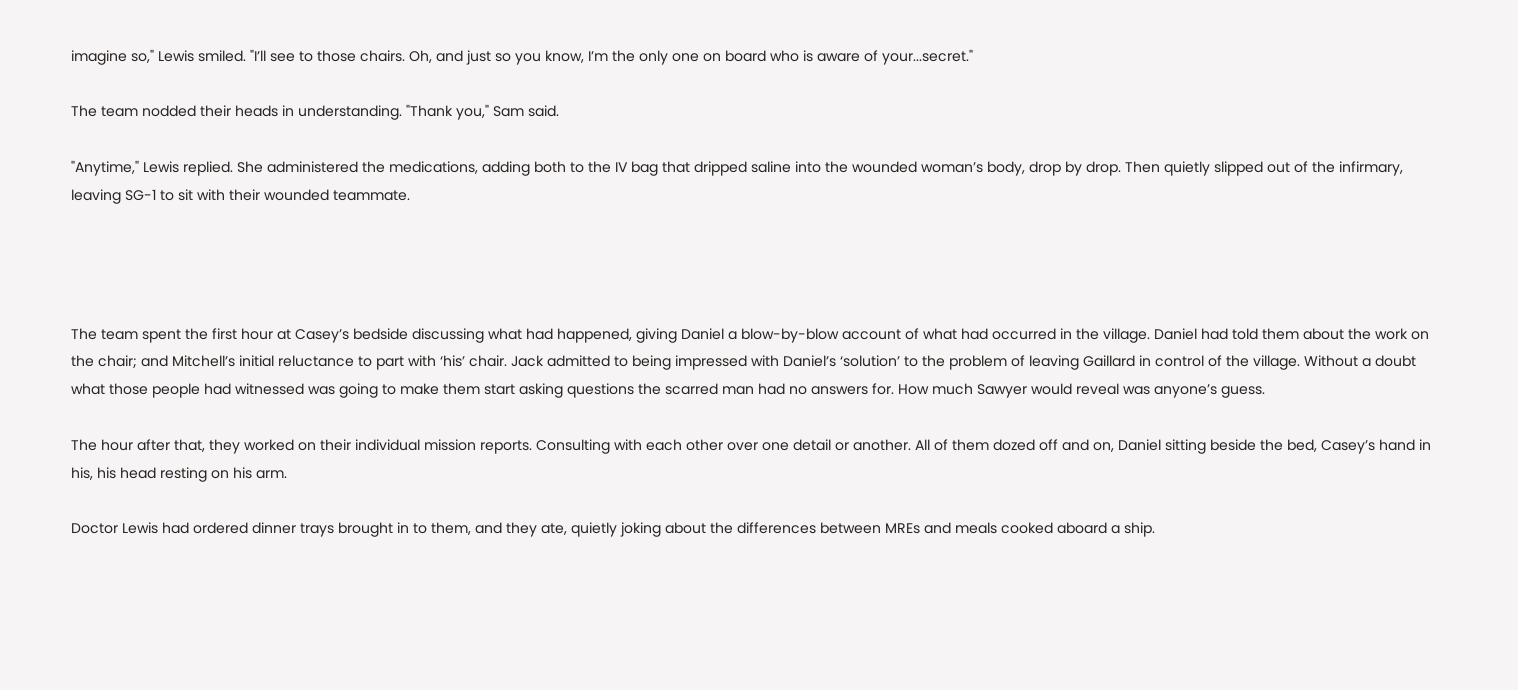imagine so," Lewis smiled. "I’ll see to those chairs. Oh, and just so you know, I’m the only one on board who is aware of your...secret."

The team nodded their heads in understanding. "Thank you," Sam said.

"Anytime," Lewis replied. She administered the medications, adding both to the IV bag that dripped saline into the wounded woman’s body, drop by drop. Then quietly slipped out of the infirmary, leaving SG-1 to sit with their wounded teammate.




The team spent the first hour at Casey’s bedside discussing what had happened, giving Daniel a blow-by-blow account of what had occurred in the village. Daniel had told them about the work on the chair; and Mitchell’s initial reluctance to part with ‘his’ chair. Jack admitted to being impressed with Daniel’s ‘solution’ to the problem of leaving Gaillard in control of the village. Without a doubt what those people had witnessed was going to make them start asking questions the scarred man had no answers for. How much Sawyer would reveal was anyone’s guess.

The hour after that, they worked on their individual mission reports. Consulting with each other over one detail or another. All of them dozed off and on, Daniel sitting beside the bed, Casey’s hand in his, his head resting on his arm.

Doctor Lewis had ordered dinner trays brought in to them, and they ate, quietly joking about the differences between MREs and meals cooked aboard a ship.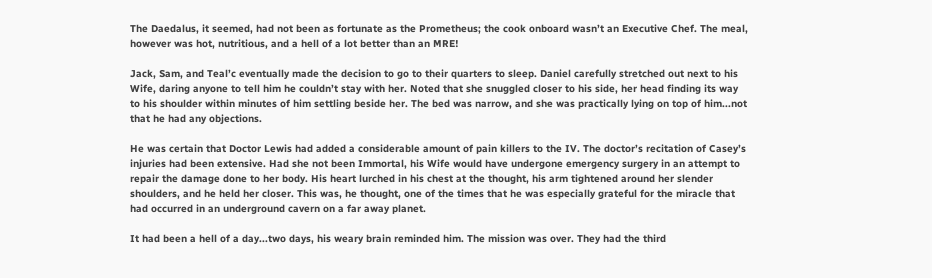The Daedalus, it seemed, had not been as fortunate as the Prometheus; the cook onboard wasn’t an Executive Chef. The meal, however was hot, nutritious, and a hell of a lot better than an MRE!

Jack, Sam, and Teal’c eventually made the decision to go to their quarters to sleep. Daniel carefully stretched out next to his Wife, daring anyone to tell him he couldn’t stay with her. Noted that she snuggled closer to his side, her head finding its way to his shoulder within minutes of him settling beside her. The bed was narrow, and she was practically lying on top of him...not that he had any objections.

He was certain that Doctor Lewis had added a considerable amount of pain killers to the IV. The doctor’s recitation of Casey’s injuries had been extensive. Had she not been Immortal, his Wife would have undergone emergency surgery in an attempt to repair the damage done to her body. His heart lurched in his chest at the thought, his arm tightened around her slender shoulders, and he held her closer. This was, he thought, one of the times that he was especially grateful for the miracle that had occurred in an underground cavern on a far away planet.

It had been a hell of a day...two days, his weary brain reminded him. The mission was over. They had the third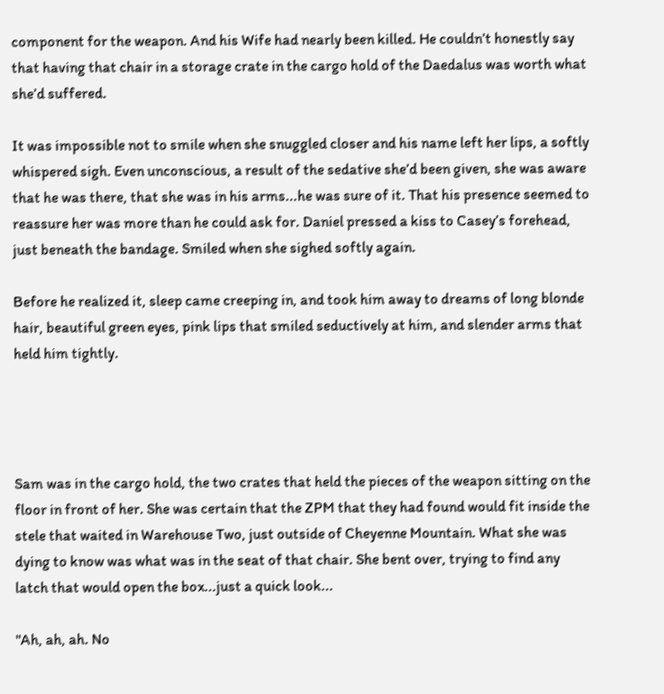component for the weapon. And his Wife had nearly been killed. He couldn’t honestly say that having that chair in a storage crate in the cargo hold of the Daedalus was worth what she’d suffered.

It was impossible not to smile when she snuggled closer and his name left her lips, a softly whispered sigh. Even unconscious, a result of the sedative she’d been given, she was aware that he was there, that she was in his arms...he was sure of it. That his presence seemed to reassure her was more than he could ask for. Daniel pressed a kiss to Casey’s forehead, just beneath the bandage. Smiled when she sighed softly again.

Before he realized it, sleep came creeping in, and took him away to dreams of long blonde hair, beautiful green eyes, pink lips that smiled seductively at him, and slender arms that held him tightly.




Sam was in the cargo hold, the two crates that held the pieces of the weapon sitting on the floor in front of her. She was certain that the ZPM that they had found would fit inside the stele that waited in Warehouse Two, just outside of Cheyenne Mountain. What she was dying to know was what was in the seat of that chair. She bent over, trying to find any latch that would open the box...just a quick look...

"Ah, ah, ah. No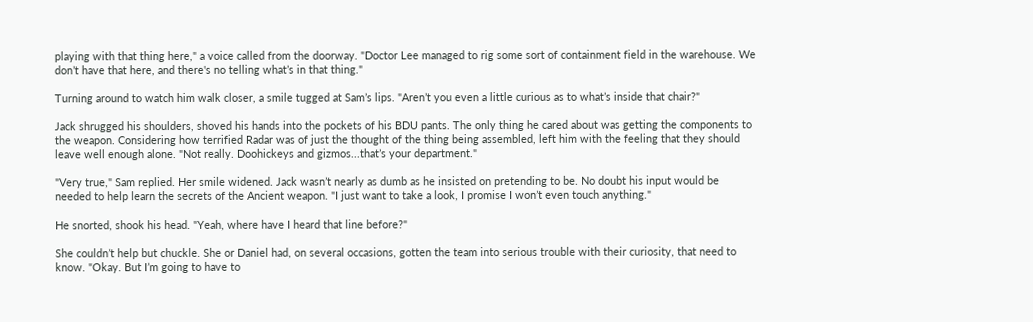playing with that thing here," a voice called from the doorway. "Doctor Lee managed to rig some sort of containment field in the warehouse. We don’t have that here, and there's no telling what’s in that thing."

Turning around to watch him walk closer, a smile tugged at Sam’s lips. "Aren’t you even a little curious as to what’s inside that chair?"

Jack shrugged his shoulders, shoved his hands into the pockets of his BDU pants. The only thing he cared about was getting the components to the weapon. Considering how terrified Radar was of just the thought of the thing being assembled, left him with the feeling that they should leave well enough alone. "Not really. Doohickeys and gizmos...that’s your department."

"Very true," Sam replied. Her smile widened. Jack wasn’t nearly as dumb as he insisted on pretending to be. No doubt his input would be needed to help learn the secrets of the Ancient weapon. "I just want to take a look, I promise I won’t even touch anything."

He snorted, shook his head. "Yeah, where have I heard that line before?"

She couldn’t help but chuckle. She or Daniel had, on several occasions, gotten the team into serious trouble with their curiosity, that need to know. "Okay. But I’m going to have to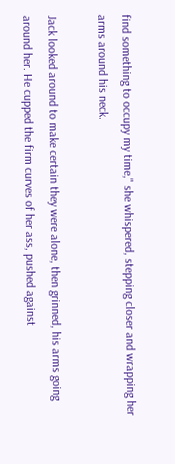find something to occupy my time," she whispered, stepping closer and wrapping her arms around his neck.

Jack looked around to make certain they were alone, then grinned, his arms going around her. He cupped the firm curves of her ass, pushed against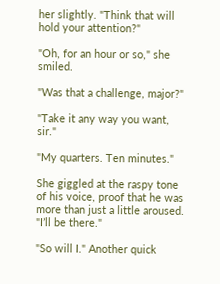her slightly. "Think that will hold your attention?"

"Oh, for an hour or so," she smiled.

"Was that a challenge, major?"

"Take it any way you want, sir."

"My quarters. Ten minutes."

She giggled at the raspy tone of his voice, proof that he was more than just a little aroused. "I’ll be there."

"So will I." Another quick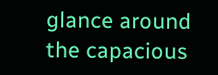glance around the capacious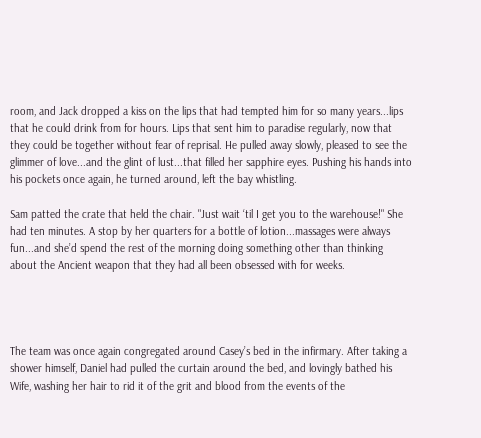room, and Jack dropped a kiss on the lips that had tempted him for so many years...lips that he could drink from for hours. Lips that sent him to paradise regularly, now that they could be together without fear of reprisal. He pulled away slowly, pleased to see the glimmer of love...and the glint of lust...that filled her sapphire eyes. Pushing his hands into his pockets once again, he turned around, left the bay whistling.

Sam patted the crate that held the chair. "Just wait ‘til I get you to the warehouse!" She had ten minutes. A stop by her quarters for a bottle of lotion...massages were always fun...and she’d spend the rest of the morning doing something other than thinking about the Ancient weapon that they had all been obsessed with for weeks.




The team was once again congregated around Casey’s bed in the infirmary. After taking a shower himself, Daniel had pulled the curtain around the bed, and lovingly bathed his Wife, washing her hair to rid it of the grit and blood from the events of the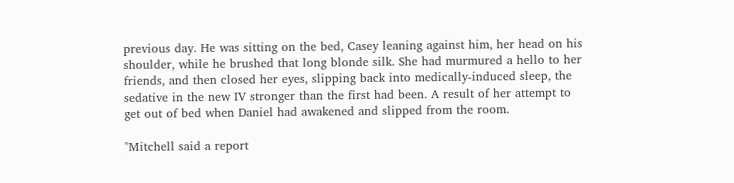previous day. He was sitting on the bed, Casey leaning against him, her head on his shoulder, while he brushed that long blonde silk. She had murmured a hello to her friends, and then closed her eyes, slipping back into medically-induced sleep, the sedative in the new IV stronger than the first had been. A result of her attempt to get out of bed when Daniel had awakened and slipped from the room.

"Mitchell said a report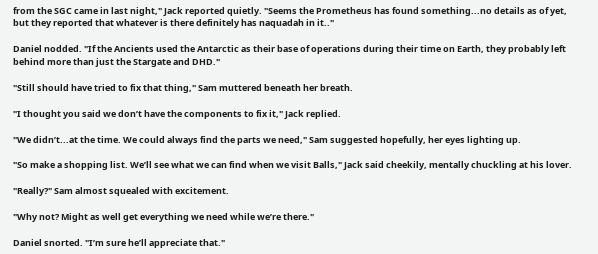from the SGC came in last night," Jack reported quietly. "Seems the Prometheus has found something...no details as of yet, but they reported that whatever is there definitely has naquadah in it.."

Daniel nodded. "If the Ancients used the Antarctic as their base of operations during their time on Earth, they probably left behind more than just the Stargate and DHD."

"Still should have tried to fix that thing," Sam muttered beneath her breath.

"I thought you said we don’t have the components to fix it," Jack replied.

"We didn’t...at the time. We could always find the parts we need," Sam suggested hopefully, her eyes lighting up.

"So make a shopping list. We’ll see what we can find when we visit Balls," Jack said cheekily, mentally chuckling at his lover.

"Really?" Sam almost squealed with excitement.

"Why not? Might as well get everything we need while we’re there."

Daniel snorted. "I’m sure he’ll appreciate that."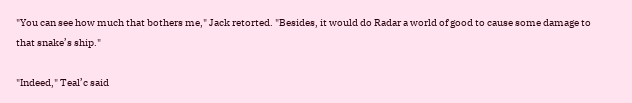"You can see how much that bothers me," Jack retorted. "Besides, it would do Radar a world of good to cause some damage to that snake’s ship."

"Indeed," Teal’c said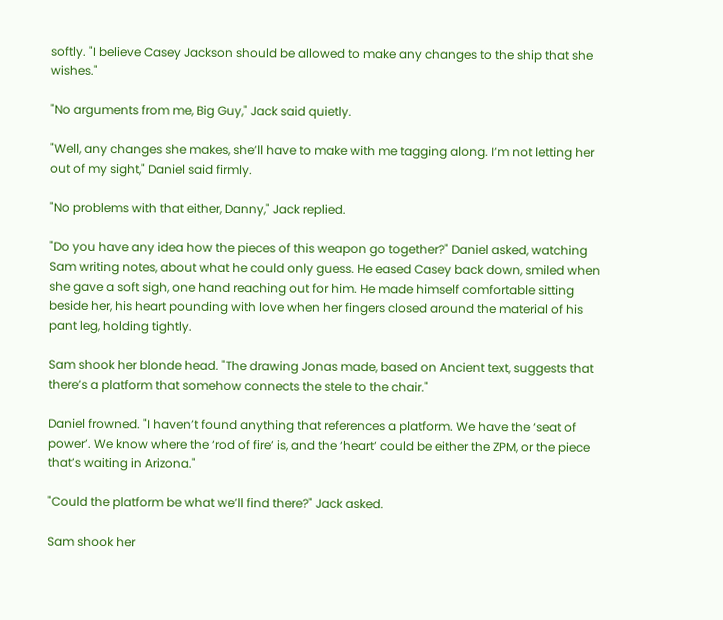softly. "I believe Casey Jackson should be allowed to make any changes to the ship that she wishes."

"No arguments from me, Big Guy," Jack said quietly.

"Well, any changes she makes, she’ll have to make with me tagging along. I’m not letting her out of my sight," Daniel said firmly.

"No problems with that either, Danny," Jack replied.

"Do you have any idea how the pieces of this weapon go together?" Daniel asked, watching Sam writing notes, about what he could only guess. He eased Casey back down, smiled when she gave a soft sigh, one hand reaching out for him. He made himself comfortable sitting beside her, his heart pounding with love when her fingers closed around the material of his pant leg, holding tightly.

Sam shook her blonde head. "The drawing Jonas made, based on Ancient text, suggests that there’s a platform that somehow connects the stele to the chair."

Daniel frowned. "I haven’t found anything that references a platform. We have the ‘seat of power’. We know where the ‘rod of fire’ is, and the ‘heart’ could be either the ZPM, or the piece that’s waiting in Arizona."

"Could the platform be what we’ll find there?" Jack asked.

Sam shook her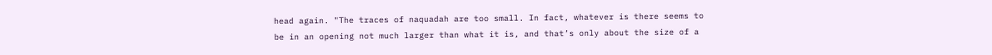head again. "The traces of naquadah are too small. In fact, whatever is there seems to be in an opening not much larger than what it is, and that’s only about the size of a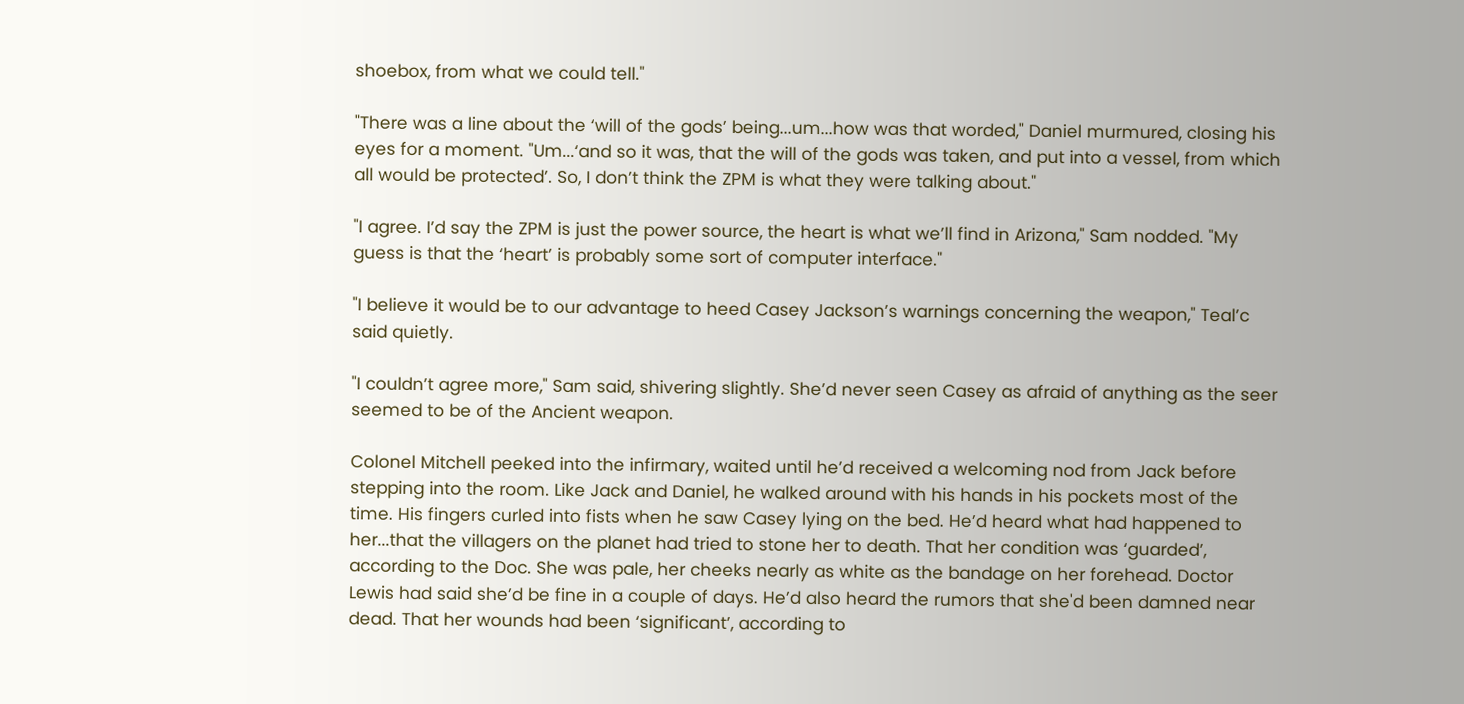shoebox, from what we could tell."

"There was a line about the ‘will of the gods’ being...um...how was that worded," Daniel murmured, closing his eyes for a moment. "Um...‘and so it was, that the will of the gods was taken, and put into a vessel, from which all would be protected’. So, I don’t think the ZPM is what they were talking about."

"I agree. I’d say the ZPM is just the power source, the heart is what we’ll find in Arizona," Sam nodded. "My guess is that the ‘heart’ is probably some sort of computer interface."

"I believe it would be to our advantage to heed Casey Jackson’s warnings concerning the weapon," Teal’c said quietly.

"I couldn’t agree more," Sam said, shivering slightly. She’d never seen Casey as afraid of anything as the seer seemed to be of the Ancient weapon.

Colonel Mitchell peeked into the infirmary, waited until he’d received a welcoming nod from Jack before stepping into the room. Like Jack and Daniel, he walked around with his hands in his pockets most of the time. His fingers curled into fists when he saw Casey lying on the bed. He’d heard what had happened to her...that the villagers on the planet had tried to stone her to death. That her condition was ‘guarded’, according to the Doc. She was pale, her cheeks nearly as white as the bandage on her forehead. Doctor Lewis had said she’d be fine in a couple of days. He’d also heard the rumors that she'd been damned near dead. That her wounds had been ‘significant’, according to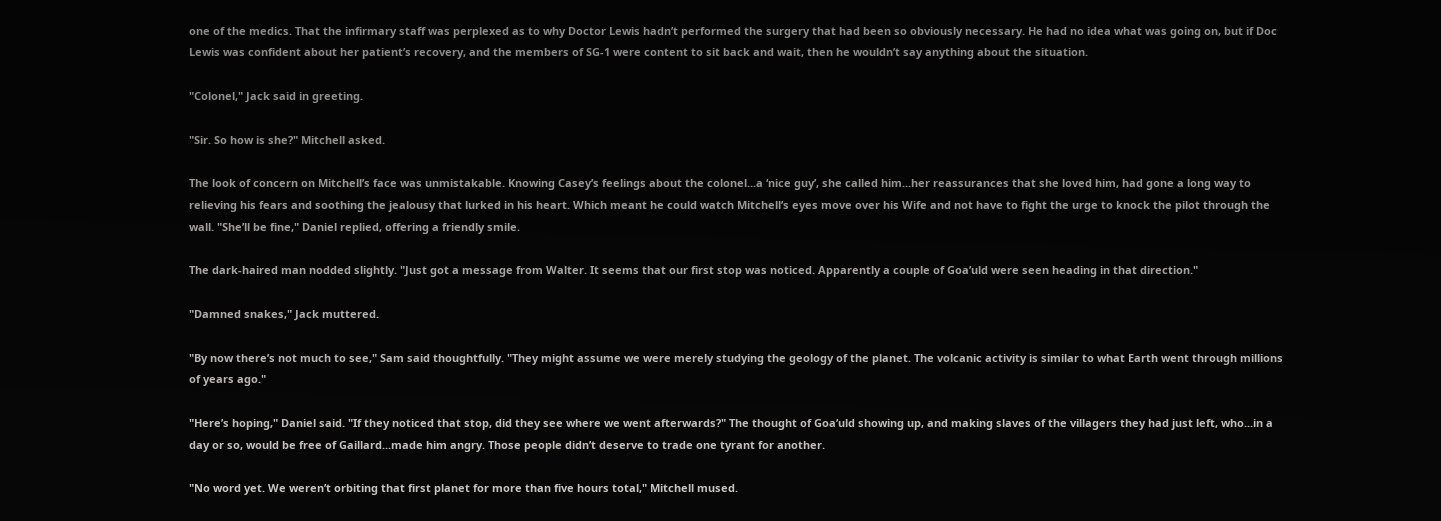one of the medics. That the infirmary staff was perplexed as to why Doctor Lewis hadn’t performed the surgery that had been so obviously necessary. He had no idea what was going on, but if Doc Lewis was confident about her patient’s recovery, and the members of SG-1 were content to sit back and wait, then he wouldn’t say anything about the situation.

"Colonel," Jack said in greeting.

"Sir. So how is she?" Mitchell asked.

The look of concern on Mitchell’s face was unmistakable. Knowing Casey’s feelings about the colonel...a ‘nice guy’, she called him...her reassurances that she loved him, had gone a long way to relieving his fears and soothing the jealousy that lurked in his heart. Which meant he could watch Mitchell’s eyes move over his Wife and not have to fight the urge to knock the pilot through the wall. "She’ll be fine," Daniel replied, offering a friendly smile.

The dark-haired man nodded slightly. "Just got a message from Walter. It seems that our first stop was noticed. Apparently a couple of Goa’uld were seen heading in that direction."

"Damned snakes," Jack muttered.

"By now there’s not much to see," Sam said thoughtfully. "They might assume we were merely studying the geology of the planet. The volcanic activity is similar to what Earth went through millions of years ago."

"Here’s hoping," Daniel said. "If they noticed that stop, did they see where we went afterwards?" The thought of Goa’uld showing up, and making slaves of the villagers they had just left, who...in a day or so, would be free of Gaillard...made him angry. Those people didn’t deserve to trade one tyrant for another.

"No word yet. We weren’t orbiting that first planet for more than five hours total," Mitchell mused.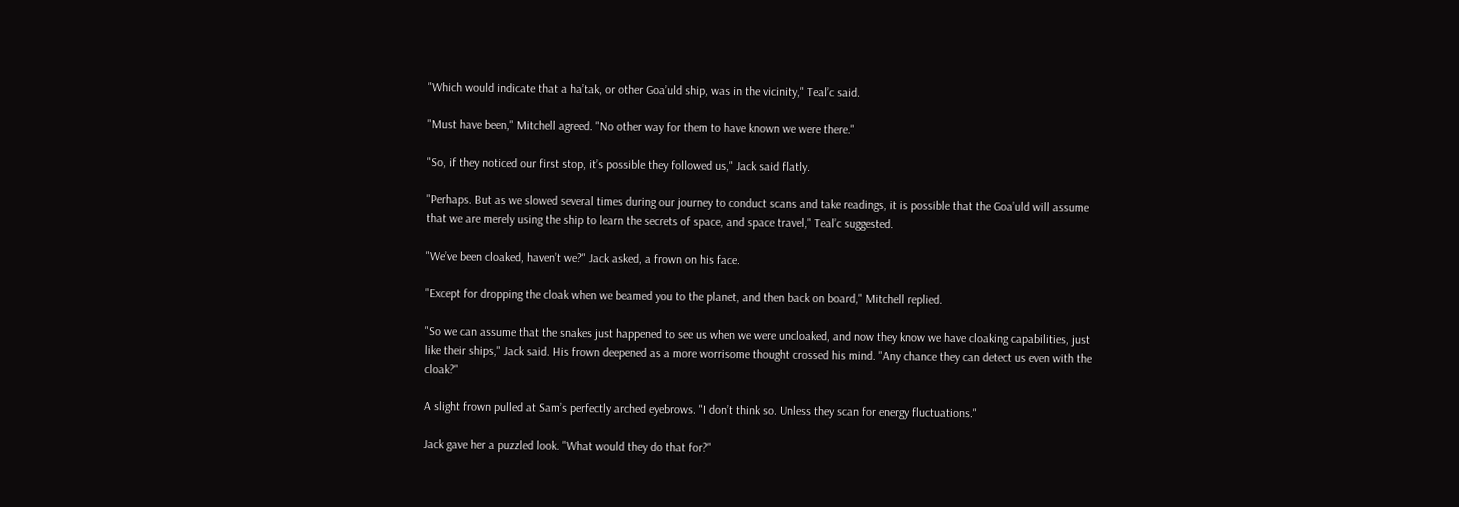"Which would indicate that a ha’tak, or other Goa’uld ship, was in the vicinity," Teal’c said.

"Must have been," Mitchell agreed. "No other way for them to have known we were there."

"So, if they noticed our first stop, it’s possible they followed us," Jack said flatly.

"Perhaps. But as we slowed several times during our journey to conduct scans and take readings, it is possible that the Goa’uld will assume that we are merely using the ship to learn the secrets of space, and space travel," Teal’c suggested.

"We’ve been cloaked, haven’t we?" Jack asked, a frown on his face.

"Except for dropping the cloak when we beamed you to the planet, and then back on board," Mitchell replied.

"So we can assume that the snakes just happened to see us when we were uncloaked, and now they know we have cloaking capabilities, just like their ships," Jack said. His frown deepened as a more worrisome thought crossed his mind. "Any chance they can detect us even with the cloak?"

A slight frown pulled at Sam’s perfectly arched eyebrows. "I don’t think so. Unless they scan for energy fluctuations."

Jack gave her a puzzled look. "What would they do that for?"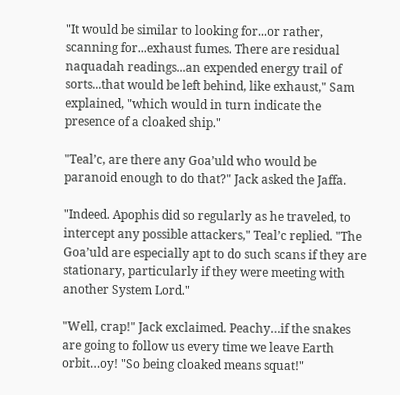"It would be similar to looking for...or rather, scanning for...exhaust fumes. There are residual naquadah readings...an expended energy trail of sorts...that would be left behind, like exhaust," Sam explained, "which would in turn indicate the presence of a cloaked ship."

"Teal’c, are there any Goa’uld who would be paranoid enough to do that?" Jack asked the Jaffa.

"Indeed. Apophis did so regularly as he traveled, to intercept any possible attackers," Teal’c replied. "The Goa’uld are especially apt to do such scans if they are stationary, particularly if they were meeting with another System Lord."

"Well, crap!" Jack exclaimed. Peachy…if the snakes are going to follow us every time we leave Earth orbit…oy! "So being cloaked means squat!"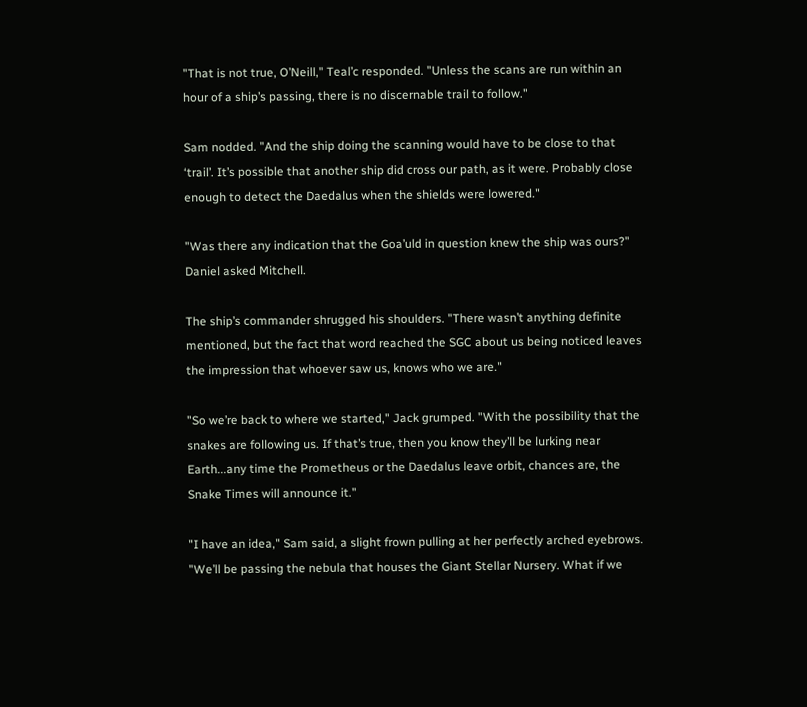"That is not true, O’Neill," Teal’c responded. "Unless the scans are run within an hour of a ship’s passing, there is no discernable trail to follow."

Sam nodded. "And the ship doing the scanning would have to be close to that ‘trail’. It’s possible that another ship did cross our path, as it were. Probably close enough to detect the Daedalus when the shields were lowered."

"Was there any indication that the Goa’uld in question knew the ship was ours?" Daniel asked Mitchell.

The ship’s commander shrugged his shoulders. "There wasn’t anything definite mentioned, but the fact that word reached the SGC about us being noticed leaves the impression that whoever saw us, knows who we are."

"So we’re back to where we started," Jack grumped. "With the possibility that the snakes are following us. If that’s true, then you know they’ll be lurking near Earth...any time the Prometheus or the Daedalus leave orbit, chances are, the Snake Times will announce it."

"I have an idea," Sam said, a slight frown pulling at her perfectly arched eyebrows. "We’ll be passing the nebula that houses the Giant Stellar Nursery. What if we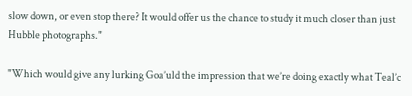slow down, or even stop there? It would offer us the chance to study it much closer than just Hubble photographs."

"Which would give any lurking Goa’uld the impression that we’re doing exactly what Teal’c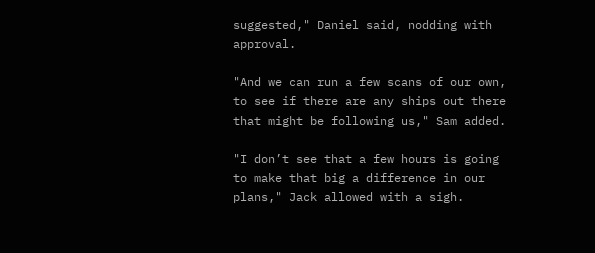suggested," Daniel said, nodding with approval.

"And we can run a few scans of our own, to see if there are any ships out there that might be following us," Sam added.

"I don’t see that a few hours is going to make that big a difference in our plans," Jack allowed with a sigh.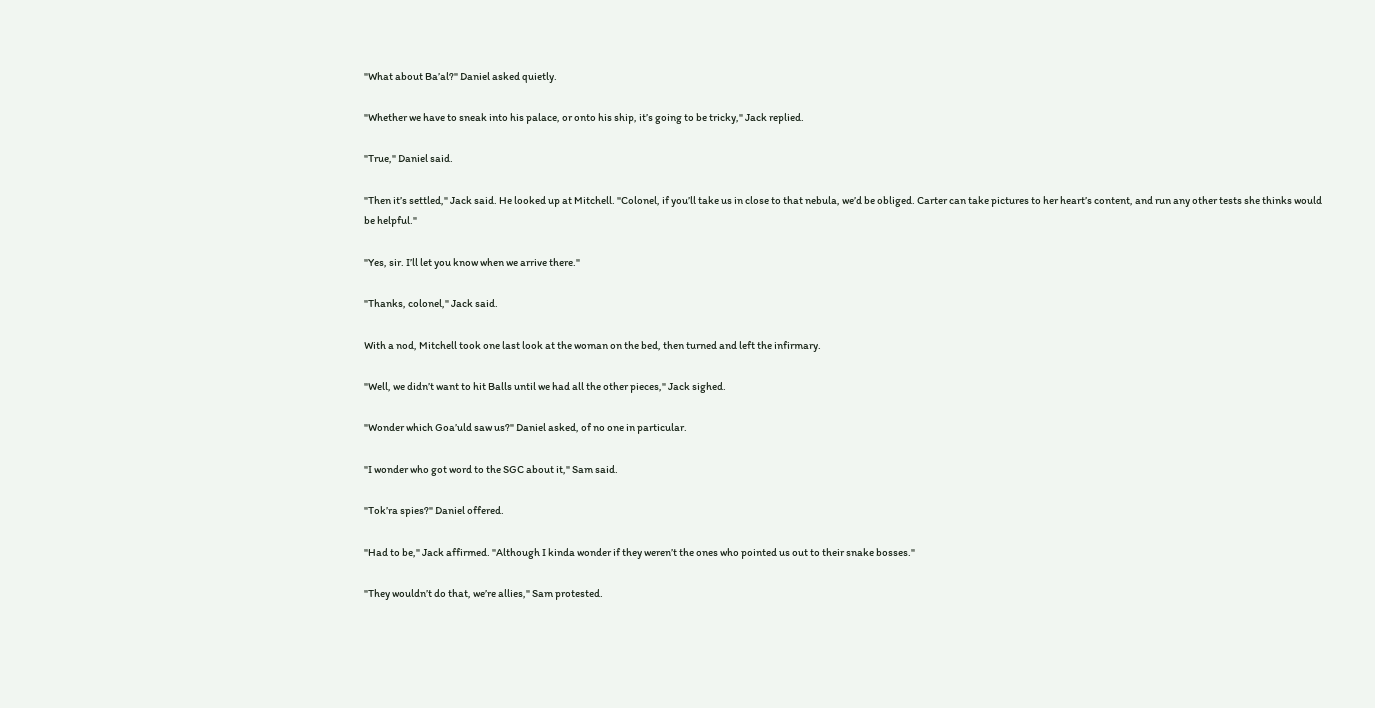"What about Ba’al?" Daniel asked quietly.

"Whether we have to sneak into his palace, or onto his ship, it’s going to be tricky," Jack replied.

"True," Daniel said.

"Then it’s settled," Jack said. He looked up at Mitchell. "Colonel, if you’ll take us in close to that nebula, we’d be obliged. Carter can take pictures to her heart’s content, and run any other tests she thinks would be helpful."

"Yes, sir. I’ll let you know when we arrive there."

"Thanks, colonel," Jack said.

With a nod, Mitchell took one last look at the woman on the bed, then turned and left the infirmary.

"Well, we didn’t want to hit Balls until we had all the other pieces," Jack sighed.

"Wonder which Goa’uld saw us?" Daniel asked, of no one in particular.

"I wonder who got word to the SGC about it," Sam said.

"Tok’ra spies?" Daniel offered.

"Had to be," Jack affirmed. "Although I kinda wonder if they weren’t the ones who pointed us out to their snake bosses."

"They wouldn’t do that, we’re allies," Sam protested.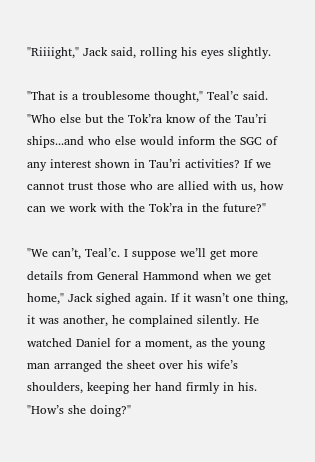"Riiiight," Jack said, rolling his eyes slightly.

"That is a troublesome thought," Teal’c said. "Who else but the Tok’ra know of the Tau’ri ships...and who else would inform the SGC of any interest shown in Tau’ri activities? If we cannot trust those who are allied with us, how can we work with the Tok’ra in the future?"

"We can’t, Teal’c. I suppose we’ll get more details from General Hammond when we get home," Jack sighed again. If it wasn’t one thing, it was another, he complained silently. He watched Daniel for a moment, as the young man arranged the sheet over his wife’s shoulders, keeping her hand firmly in his. "How’s she doing?"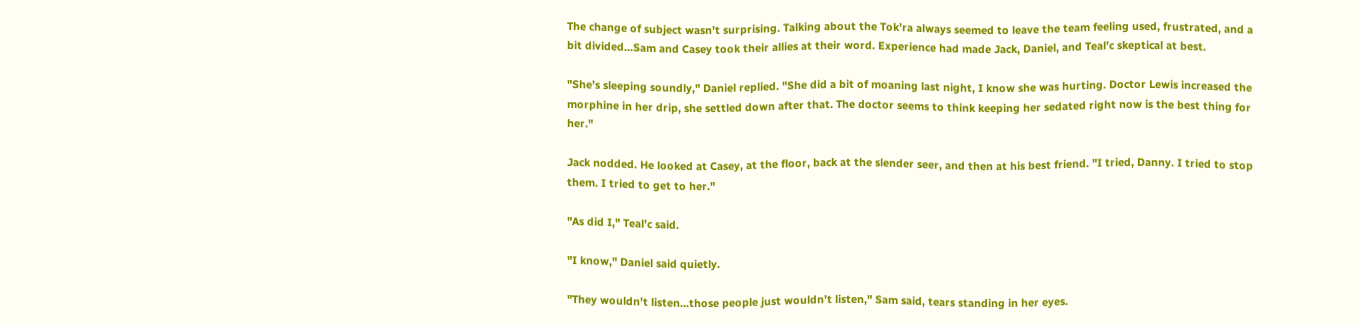The change of subject wasn’t surprising. Talking about the Tok’ra always seemed to leave the team feeling used, frustrated, and a bit divided...Sam and Casey took their allies at their word. Experience had made Jack, Daniel, and Teal’c skeptical at best.

"She’s sleeping soundly," Daniel replied. "She did a bit of moaning last night, I know she was hurting. Doctor Lewis increased the morphine in her drip, she settled down after that. The doctor seems to think keeping her sedated right now is the best thing for her."

Jack nodded. He looked at Casey, at the floor, back at the slender seer, and then at his best friend. "I tried, Danny. I tried to stop them. I tried to get to her."

"As did I," Teal’c said.

"I know," Daniel said quietly.

"They wouldn’t listen...those people just wouldn’t listen," Sam said, tears standing in her eyes.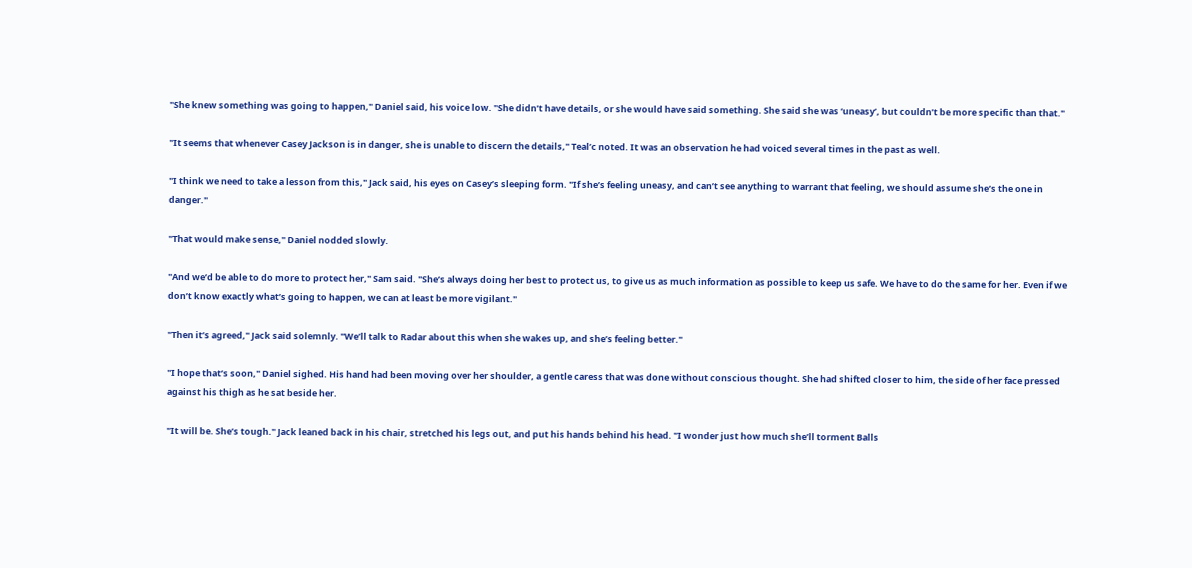"She knew something was going to happen," Daniel said, his voice low. "She didn’t have details, or she would have said something. She said she was ‘uneasy’, but couldn’t be more specific than that."

"It seems that whenever Casey Jackson is in danger, she is unable to discern the details," Teal’c noted. It was an observation he had voiced several times in the past as well.

"I think we need to take a lesson from this," Jack said, his eyes on Casey’s sleeping form. "If she’s feeling uneasy, and can’t see anything to warrant that feeling, we should assume she’s the one in danger."

"That would make sense," Daniel nodded slowly.

"And we’d be able to do more to protect her," Sam said. "She’s always doing her best to protect us, to give us as much information as possible to keep us safe. We have to do the same for her. Even if we don’t know exactly what’s going to happen, we can at least be more vigilant."

"Then it’s agreed," Jack said solemnly. "We’ll talk to Radar about this when she wakes up, and she’s feeling better."

"I hope that’s soon," Daniel sighed. His hand had been moving over her shoulder, a gentle caress that was done without conscious thought. She had shifted closer to him, the side of her face pressed against his thigh as he sat beside her.

"It will be. She’s tough." Jack leaned back in his chair, stretched his legs out, and put his hands behind his head. "I wonder just how much she’ll torment Balls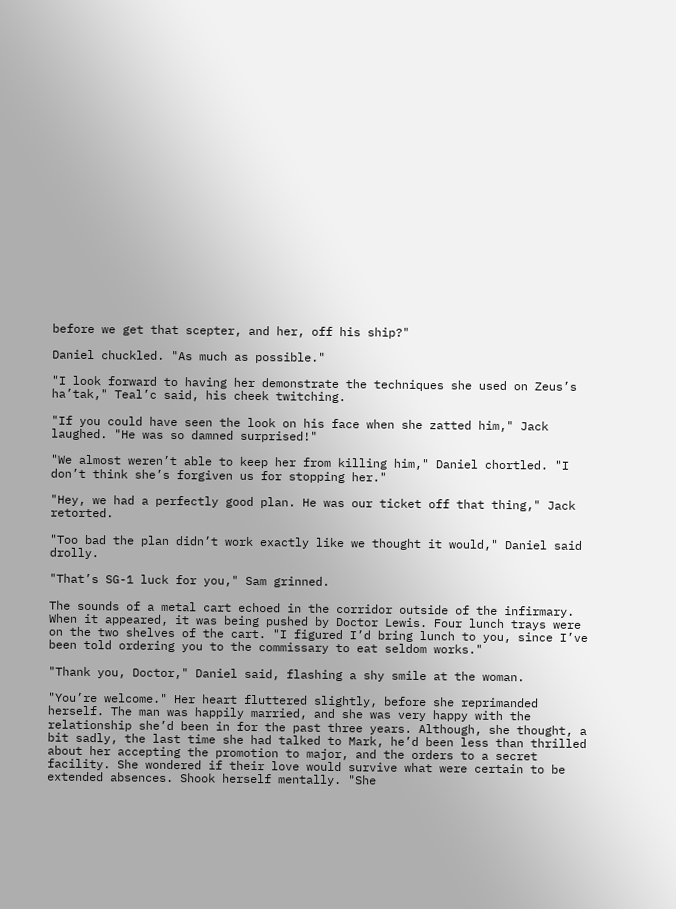before we get that scepter, and her, off his ship?"

Daniel chuckled. "As much as possible."

"I look forward to having her demonstrate the techniques she used on Zeus’s ha’tak," Teal’c said, his cheek twitching.

"If you could have seen the look on his face when she zatted him," Jack laughed. "He was so damned surprised!"

"We almost weren’t able to keep her from killing him," Daniel chortled. "I don’t think she’s forgiven us for stopping her."

"Hey, we had a perfectly good plan. He was our ticket off that thing," Jack retorted.

"Too bad the plan didn’t work exactly like we thought it would," Daniel said drolly.

"That’s SG-1 luck for you," Sam grinned.

The sounds of a metal cart echoed in the corridor outside of the infirmary. When it appeared, it was being pushed by Doctor Lewis. Four lunch trays were on the two shelves of the cart. "I figured I’d bring lunch to you, since I’ve been told ordering you to the commissary to eat seldom works."

"Thank you, Doctor," Daniel said, flashing a shy smile at the woman.

"You’re welcome." Her heart fluttered slightly, before she reprimanded herself. The man was happily married, and she was very happy with the relationship she’d been in for the past three years. Although, she thought, a bit sadly, the last time she had talked to Mark, he’d been less than thrilled about her accepting the promotion to major, and the orders to a secret facility. She wondered if their love would survive what were certain to be extended absences. Shook herself mentally. "She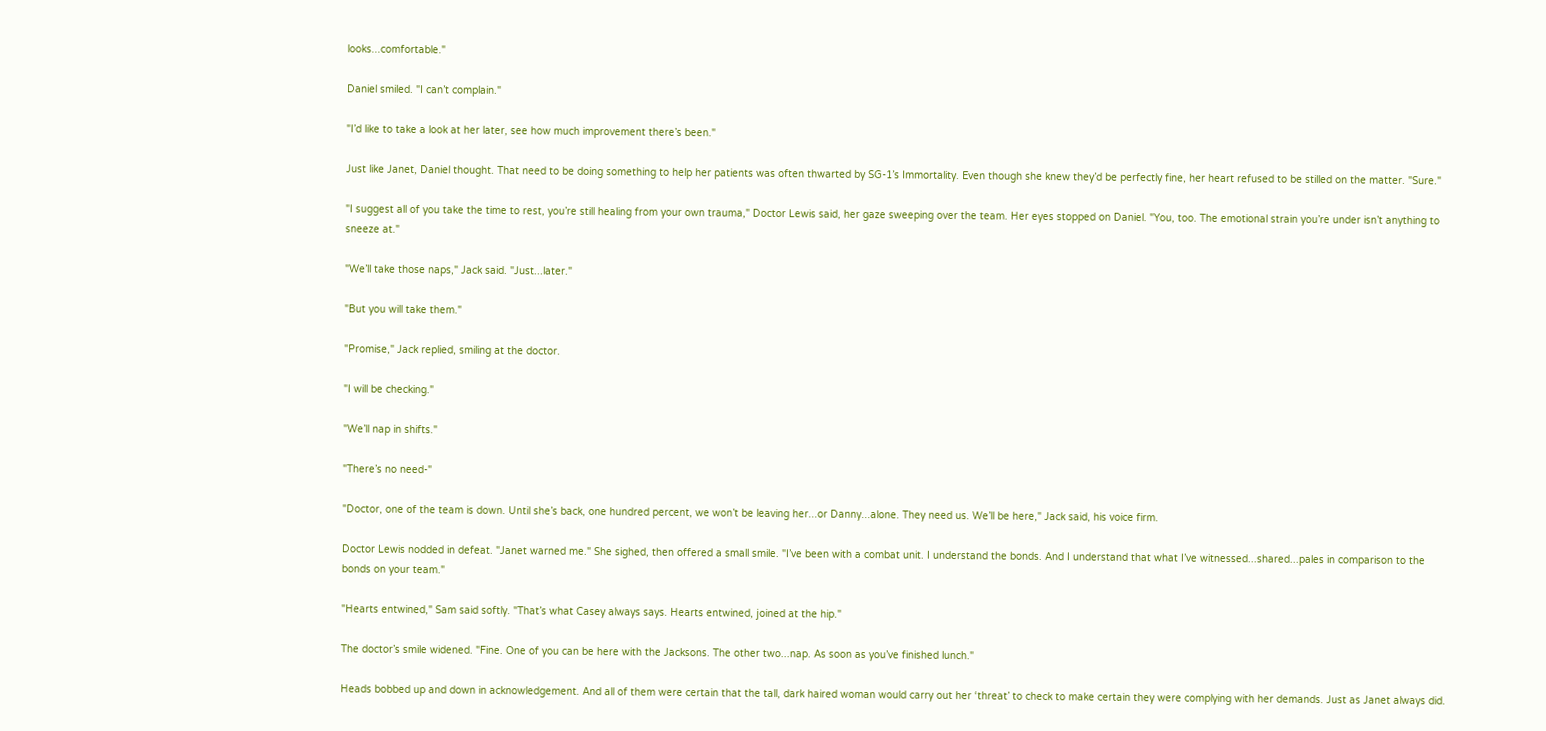looks...comfortable."

Daniel smiled. "I can’t complain."

"I’d like to take a look at her later, see how much improvement there’s been."

Just like Janet, Daniel thought. That need to be doing something to help her patients was often thwarted by SG-1’s Immortality. Even though she knew they’d be perfectly fine, her heart refused to be stilled on the matter. "Sure."

"I suggest all of you take the time to rest, you’re still healing from your own trauma," Doctor Lewis said, her gaze sweeping over the team. Her eyes stopped on Daniel. "You, too. The emotional strain you’re under isn’t anything to sneeze at."

"We’ll take those naps," Jack said. "Just...later."

"But you will take them."

"Promise," Jack replied, smiling at the doctor.

"I will be checking."

"We’ll nap in shifts."

"There’s no need-"

"Doctor, one of the team is down. Until she’s back, one hundred percent, we won’t be leaving her...or Danny...alone. They need us. We’ll be here," Jack said, his voice firm.

Doctor Lewis nodded in defeat. "Janet warned me." She sighed, then offered a small smile. "I’ve been with a combat unit. I understand the bonds. And I understand that what I’ve witnessed...shared...pales in comparison to the bonds on your team."

"Hearts entwined," Sam said softly. "That’s what Casey always says. Hearts entwined, joined at the hip."

The doctor’s smile widened. "Fine. One of you can be here with the Jacksons. The other two...nap. As soon as you’ve finished lunch."

Heads bobbed up and down in acknowledgement. And all of them were certain that the tall, dark haired woman would carry out her ‘threat’ to check to make certain they were complying with her demands. Just as Janet always did.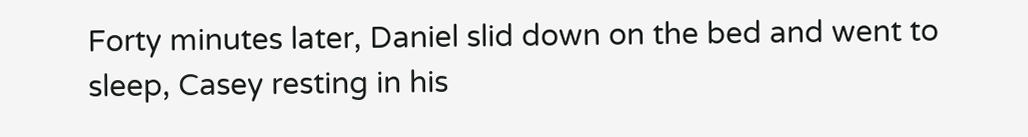Forty minutes later, Daniel slid down on the bed and went to sleep, Casey resting in his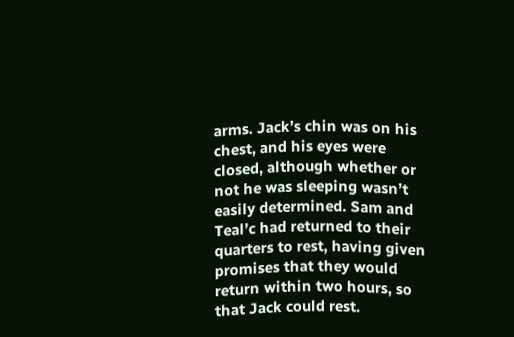arms. Jack’s chin was on his chest, and his eyes were closed, although whether or not he was sleeping wasn’t easily determined. Sam and Teal’c had returned to their quarters to rest, having given promises that they would return within two hours, so that Jack could rest.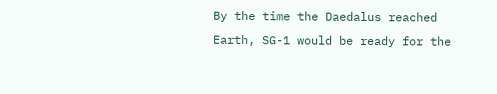By the time the Daedalus reached Earth, SG-1 would be ready for the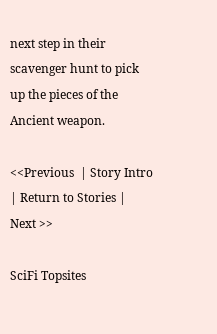next step in their scavenger hunt to pick up the pieces of the Ancient weapon.

<<Previous  | Story Intro | Return to Stories | Next >>

SciFi Topsites